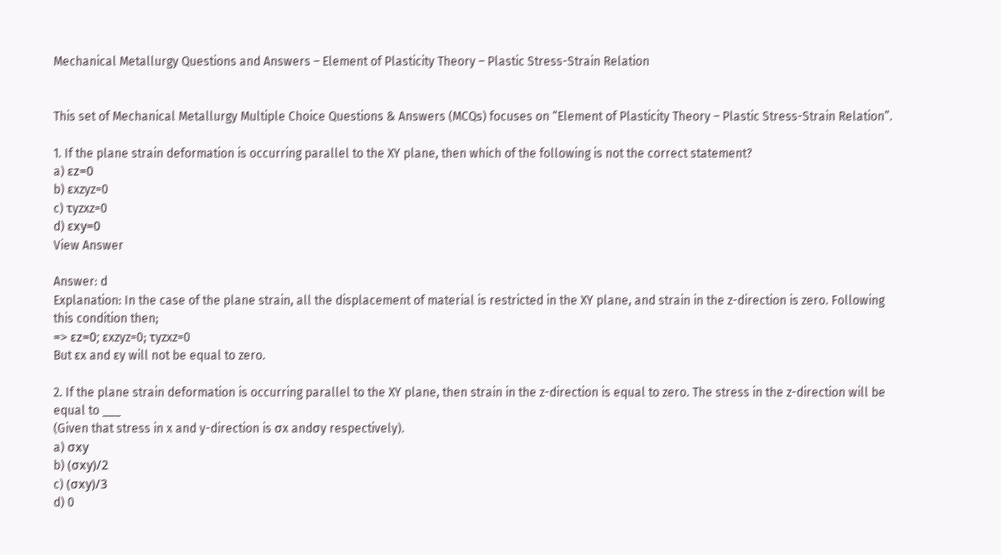Mechanical Metallurgy Questions and Answers – Element of Plasticity Theory – Plastic Stress-Strain Relation


This set of Mechanical Metallurgy Multiple Choice Questions & Answers (MCQs) focuses on “Element of Plasticity Theory – Plastic Stress-Strain Relation”.

1. If the plane strain deformation is occurring parallel to the XY plane, then which of the following is not the correct statement?
a) εz=0
b) εxzyz=0
c) τyzxz=0
d) εxy=0
View Answer

Answer: d
Explanation: In the case of the plane strain, all the displacement of material is restricted in the XY plane, and strain in the z-direction is zero. Following this condition then;
=> εz=0; εxzyz=0; τyzxz=0
But εx and εy will not be equal to zero.

2. If the plane strain deformation is occurring parallel to the XY plane, then strain in the z-direction is equal to zero. The stress in the z-direction will be equal to ___
(Given that stress in x and y-direction is σx andσy respectively).
a) σxy
b) (σxy)/2
c) (σxy)/3
d) 0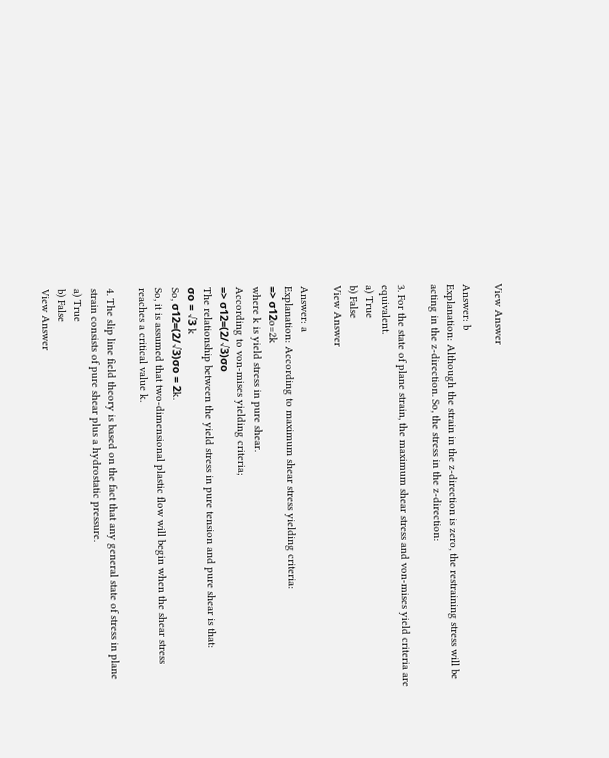View Answer

Answer: b
Explanation: Although the strain in the z-direction is zero, the restraining stress will be acting in the z-direction. So, the stress in the z-direction:

3. For the state of plane strain, the maximum shear stress and von-mises yield criteria are equivalent.
a) True
b) False
View Answer

Answer: a
Explanation: According to maximum shear stress yielding criteria:
=> σ12o=2k
where k is yield stress in pure shear.
According to von-mises yielding criteria;
=> σ12=(2/√3)σo
The relationship between the yield stress in pure tension and pure shear is that:
σo = √3 k
So, σ12=(2/√3)σo = 2k.
So, it is assumed that two-dimensional plastic flow will begin when the shear stress reaches a critical value k.

4. The slip line field theory is based on the fact that any general state of stress in plane strain consists of pure shear plus a hydrostatic pressure.
a) True
b) False
View Answer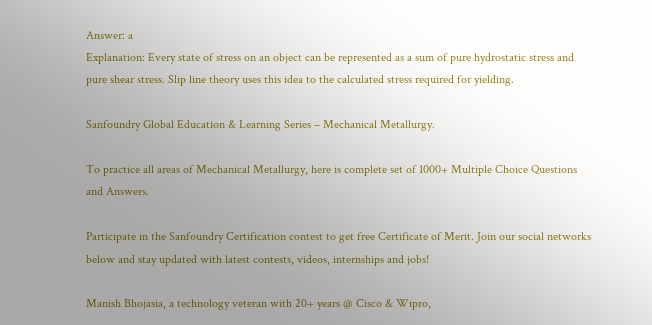Answer: a
Explanation: Every state of stress on an object can be represented as a sum of pure hydrostatic stress and pure shear stress. Slip line theory uses this idea to the calculated stress required for yielding.

Sanfoundry Global Education & Learning Series – Mechanical Metallurgy.

To practice all areas of Mechanical Metallurgy, here is complete set of 1000+ Multiple Choice Questions and Answers.

Participate in the Sanfoundry Certification contest to get free Certificate of Merit. Join our social networks below and stay updated with latest contests, videos, internships and jobs!

Manish Bhojasia, a technology veteran with 20+ years @ Cisco & Wipro,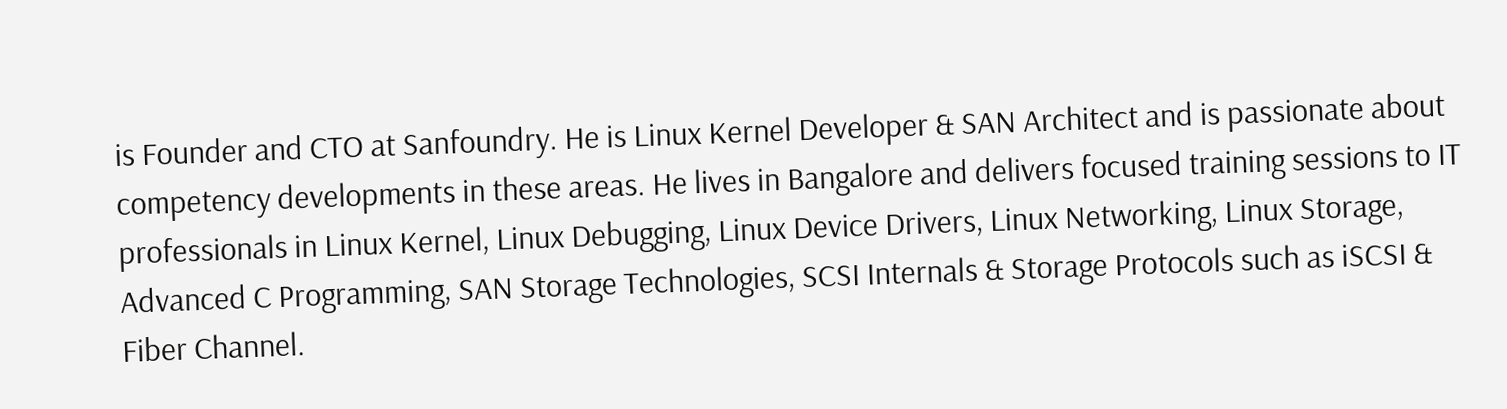is Founder and CTO at Sanfoundry. He is Linux Kernel Developer & SAN Architect and is passionate about competency developments in these areas. He lives in Bangalore and delivers focused training sessions to IT professionals in Linux Kernel, Linux Debugging, Linux Device Drivers, Linux Networking, Linux Storage, Advanced C Programming, SAN Storage Technologies, SCSI Internals & Storage Protocols such as iSCSI & Fiber Channel.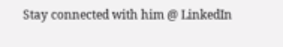Stay connected with him @ LinkedIn